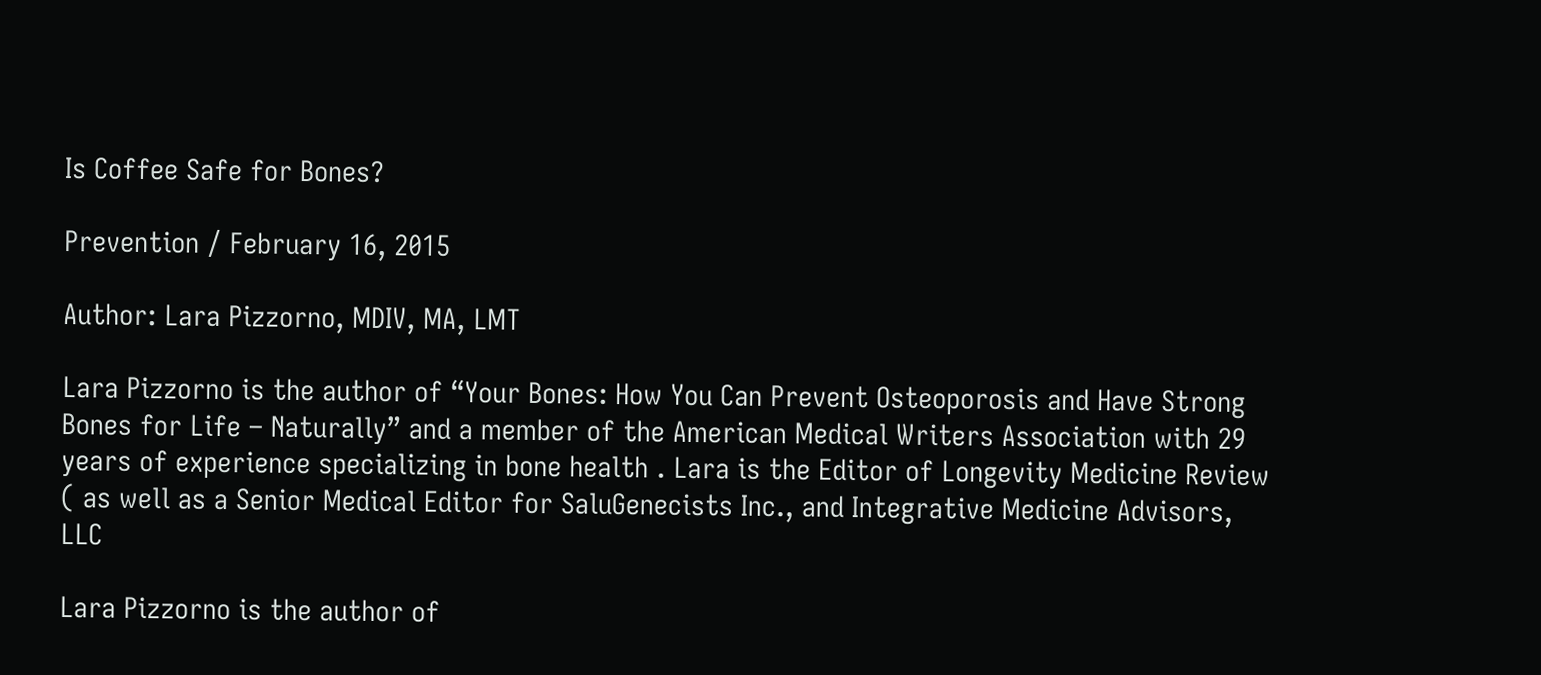Is Coffee Safe for Bones?

Prevention / February 16, 2015

Author: Lara Pizzorno, MDIV, MA, LMT

Lara Pizzorno is the author of “Your Bones: How You Can Prevent Osteoporosis and Have Strong Bones for Life – Naturally” and a member of the American Medical Writers Association with 29 years of experience specializing in bone health . Lara is the Editor of Longevity Medicine Review ( as well as a Senior Medical Editor for SaluGenecists Inc., and Integrative Medicine Advisors, LLC

Lara Pizzorno is the author of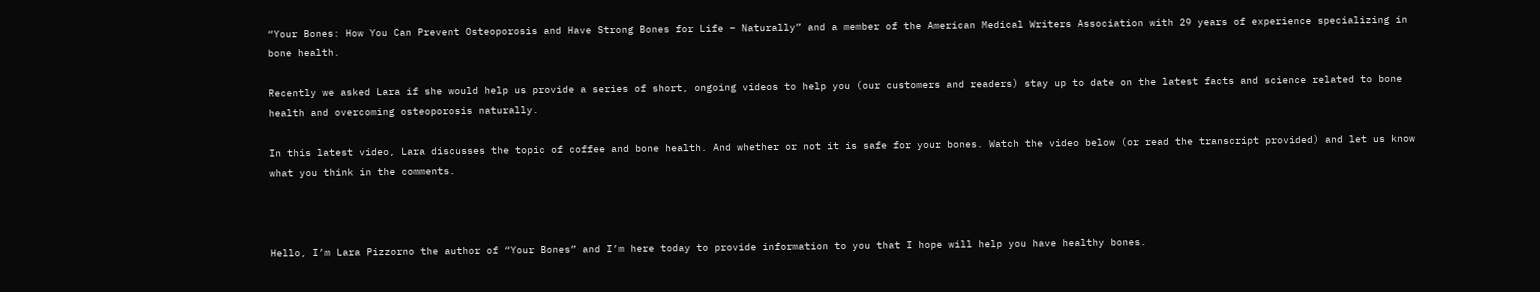“Your Bones: How You Can Prevent Osteoporosis and Have Strong Bones for Life – Naturally” and a member of the American Medical Writers Association with 29 years of experience specializing in bone health.

Recently we asked Lara if she would help us provide a series of short, ongoing videos to help you (our customers and readers) stay up to date on the latest facts and science related to bone health and overcoming osteoporosis naturally.

In this latest video, Lara discusses the topic of coffee and bone health. And whether or not it is safe for your bones. Watch the video below (or read the transcript provided) and let us know what you think in the comments.



Hello, I’m Lara Pizzorno the author of “Your Bones” and I’m here today to provide information to you that I hope will help you have healthy bones.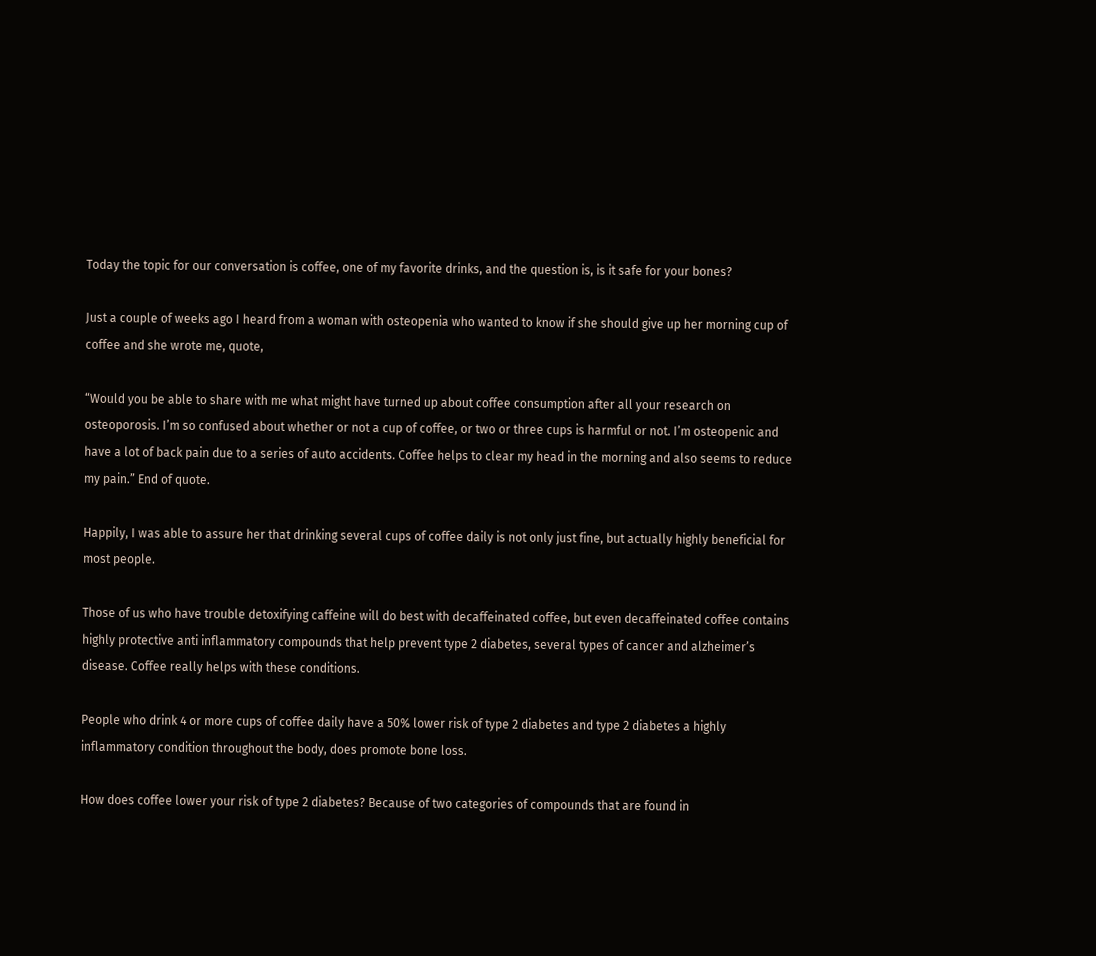Today the topic for our conversation is coffee, one of my favorite drinks, and the question is, is it safe for your bones?

Just a couple of weeks ago I heard from a woman with osteopenia who wanted to know if she should give up her morning cup of coffee and she wrote me, quote,

“Would you be able to share with me what might have turned up about coffee consumption after all your research on osteoporosis. I’m so confused about whether or not a cup of coffee, or two or three cups is harmful or not. I’m osteopenic and have a lot of back pain due to a series of auto accidents. Coffee helps to clear my head in the morning and also seems to reduce my pain.” End of quote.

Happily, I was able to assure her that drinking several cups of coffee daily is not only just fine, but actually highly beneficial for most people.

Those of us who have trouble detoxifying caffeine will do best with decaffeinated coffee, but even decaffeinated coffee contains highly protective anti inflammatory compounds that help prevent type 2 diabetes, several types of cancer and alzheimer’s disease. Coffee really helps with these conditions.

People who drink 4 or more cups of coffee daily have a 50% lower risk of type 2 diabetes and type 2 diabetes a highly inflammatory condition throughout the body, does promote bone loss.

How does coffee lower your risk of type 2 diabetes? Because of two categories of compounds that are found in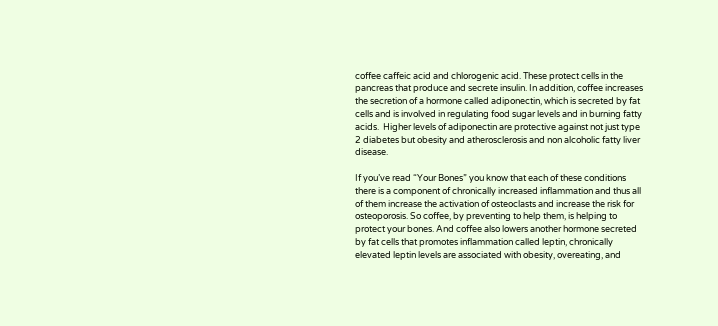coffee caffeic acid and chlorogenic acid. These protect cells in the pancreas that produce and secrete insulin. In addition, coffee increases the secretion of a hormone called adiponectin, which is secreted by fat cells and is involved in regulating food sugar levels and in burning fatty acids.  Higher levels of adiponectin are protective against not just type 2 diabetes but obesity and atherosclerosis and non alcoholic fatty liver disease.

If you’ve read “Your Bones” you know that each of these conditions there is a component of chronically increased inflammation and thus all of them increase the activation of osteoclasts and increase the risk for osteoporosis. So coffee, by preventing to help them, is helping to protect your bones. And coffee also lowers another hormone secreted by fat cells that promotes inflammation called leptin, chronically elevated leptin levels are associated with obesity, overeating, and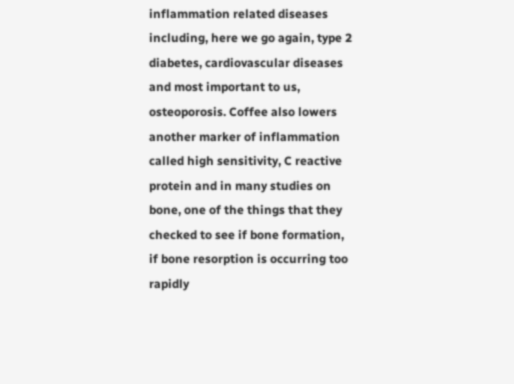inflammation related diseases including, here we go again, type 2 diabetes, cardiovascular diseases and most important to us, osteoporosis. Coffee also lowers another marker of inflammation called high sensitivity, C reactive protein and in many studies on bone, one of the things that they checked to see if bone formation, if bone resorption is occurring too rapidly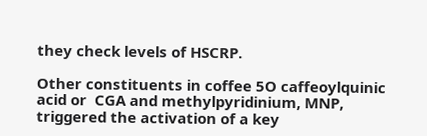they check levels of HSCRP.

Other constituents in coffee 5O caffeoylquinic acid or  CGA and methylpyridinium, MNP, triggered the activation of a key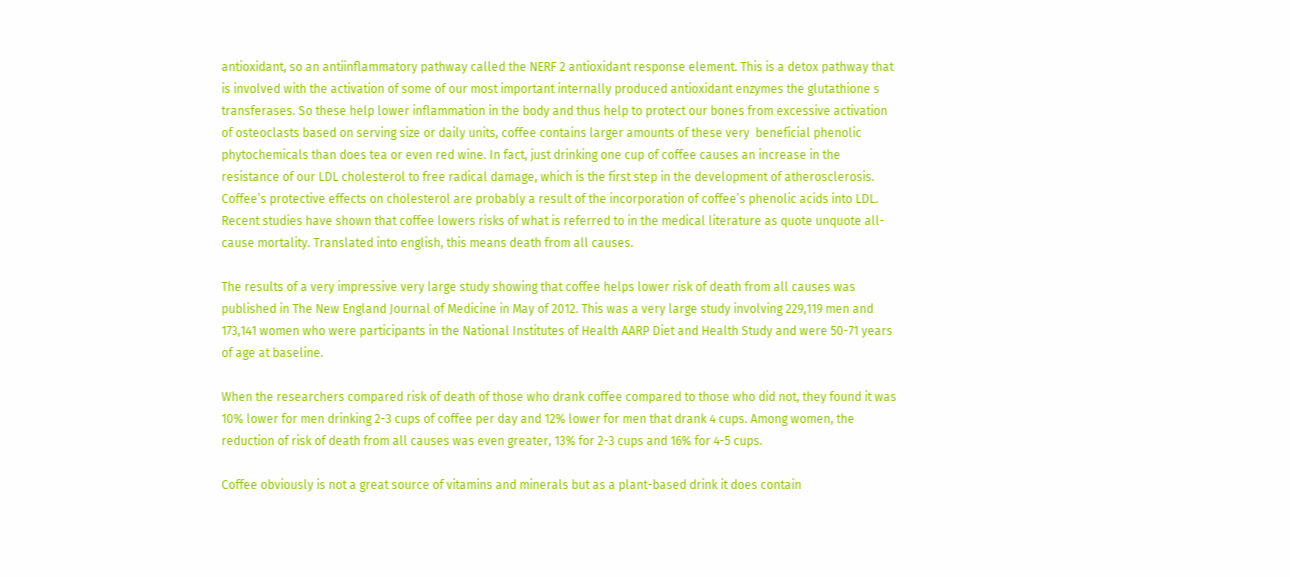antioxidant, so an antiinflammatory pathway called the NERF 2 antioxidant response element. This is a detox pathway that is involved with the activation of some of our most important internally produced antioxidant enzymes the glutathione s transferases. So these help lower inflammation in the body and thus help to protect our bones from excessive activation of osteoclasts based on serving size or daily units, coffee contains larger amounts of these very  beneficial phenolic phytochemicals than does tea or even red wine. In fact, just drinking one cup of coffee causes an increase in the resistance of our LDL cholesterol to free radical damage, which is the first step in the development of atherosclerosis. Coffee’s protective effects on cholesterol are probably a result of the incorporation of coffee’s phenolic acids into LDL. Recent studies have shown that coffee lowers risks of what is referred to in the medical literature as quote unquote all-cause mortality. Translated into english, this means death from all causes.

The results of a very impressive very large study showing that coffee helps lower risk of death from all causes was published in The New England Journal of Medicine in May of 2012. This was a very large study involving 229,119 men and 173,141 women who were participants in the National Institutes of Health AARP Diet and Health Study and were 50-71 years of age at baseline.

When the researchers compared risk of death of those who drank coffee compared to those who did not, they found it was 10% lower for men drinking 2-3 cups of coffee per day and 12% lower for men that drank 4 cups. Among women, the reduction of risk of death from all causes was even greater, 13% for 2-3 cups and 16% for 4-5 cups.

Coffee obviously is not a great source of vitamins and minerals but as a plant-based drink it does contain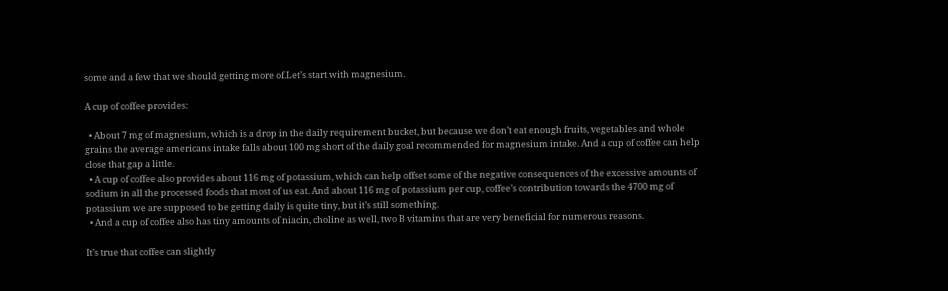some and a few that we should getting more of.Let’s start with magnesium.

A cup of coffee provides:

  • About 7 mg of magnesium, which is a drop in the daily requirement bucket, but because we don’t eat enough fruits, vegetables and whole grains the average americans intake falls about 100 mg short of the daily goal recommended for magnesium intake. And a cup of coffee can help close that gap a little.
  • A cup of coffee also provides about 116 mg of potassium, which can help offset some of the negative consequences of the excessive amounts of sodium in all the processed foods that most of us eat. And about 116 mg of potassium per cup, coffee’s contribution towards the 4700 mg of potassium we are supposed to be getting daily is quite tiny, but it’s still something.
  • And a cup of coffee also has tiny amounts of niacin, choline as well, two B vitamins that are very beneficial for numerous reasons.

It’s true that coffee can slightly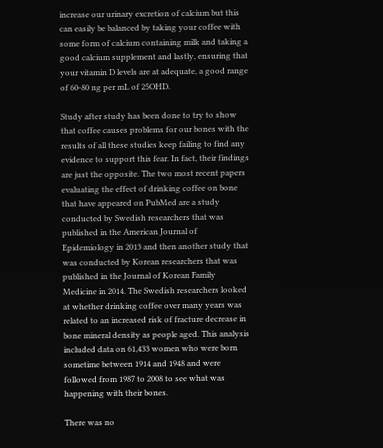increase our urinary excretion of calcium but this can easily be balanced by taking your coffee with some form of calcium containing milk and taking a good calcium supplement and lastly, ensuring that your vitamin D levels are at adequate, a good range of 60-80 ng per mL of 25OHD.

Study after study has been done to try to show that coffee causes problems for our bones with the results of all these studies keep failing to find any evidence to support this fear. In fact, their findings are just the opposite. The two most recent papers evaluating the effect of drinking coffee on bone that have appeared on PubMed are a study conducted by Swedish researchers that was published in the American Journal of Epidemiology in 2013 and then another study that was conducted by Korean researchers that was published in the Journal of Korean Family Medicine in 2014. The Swedish researchers looked at whether drinking coffee over many years was related to an increased risk of fracture decrease in bone mineral density as people aged. This analysis included data on 61,433 women who were born sometime between 1914 and 1948 and were followed from 1987 to 2008 to see what was happening with their bones.

There was no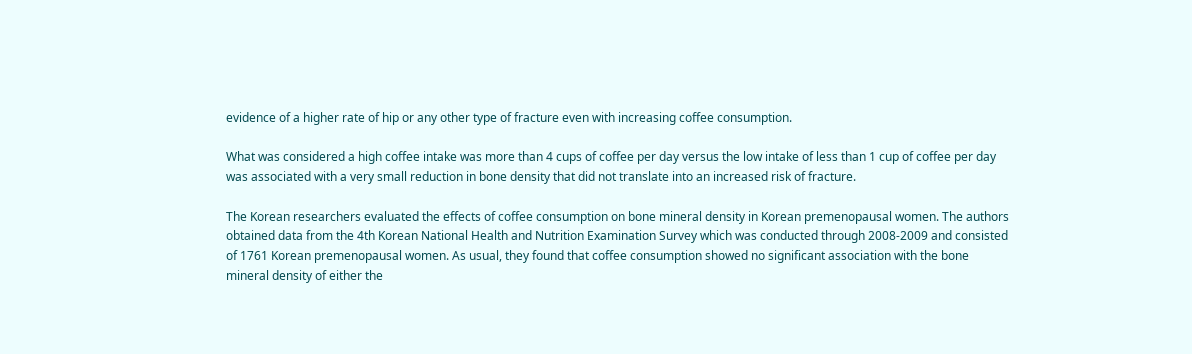evidence of a higher rate of hip or any other type of fracture even with increasing coffee consumption.

What was considered a high coffee intake was more than 4 cups of coffee per day versus the low intake of less than 1 cup of coffee per day was associated with a very small reduction in bone density that did not translate into an increased risk of fracture.

The Korean researchers evaluated the effects of coffee consumption on bone mineral density in Korean premenopausal women. The authors obtained data from the 4th Korean National Health and Nutrition Examination Survey which was conducted through 2008-2009 and consisted of 1761 Korean premenopausal women. As usual, they found that coffee consumption showed no significant association with the bone mineral density of either the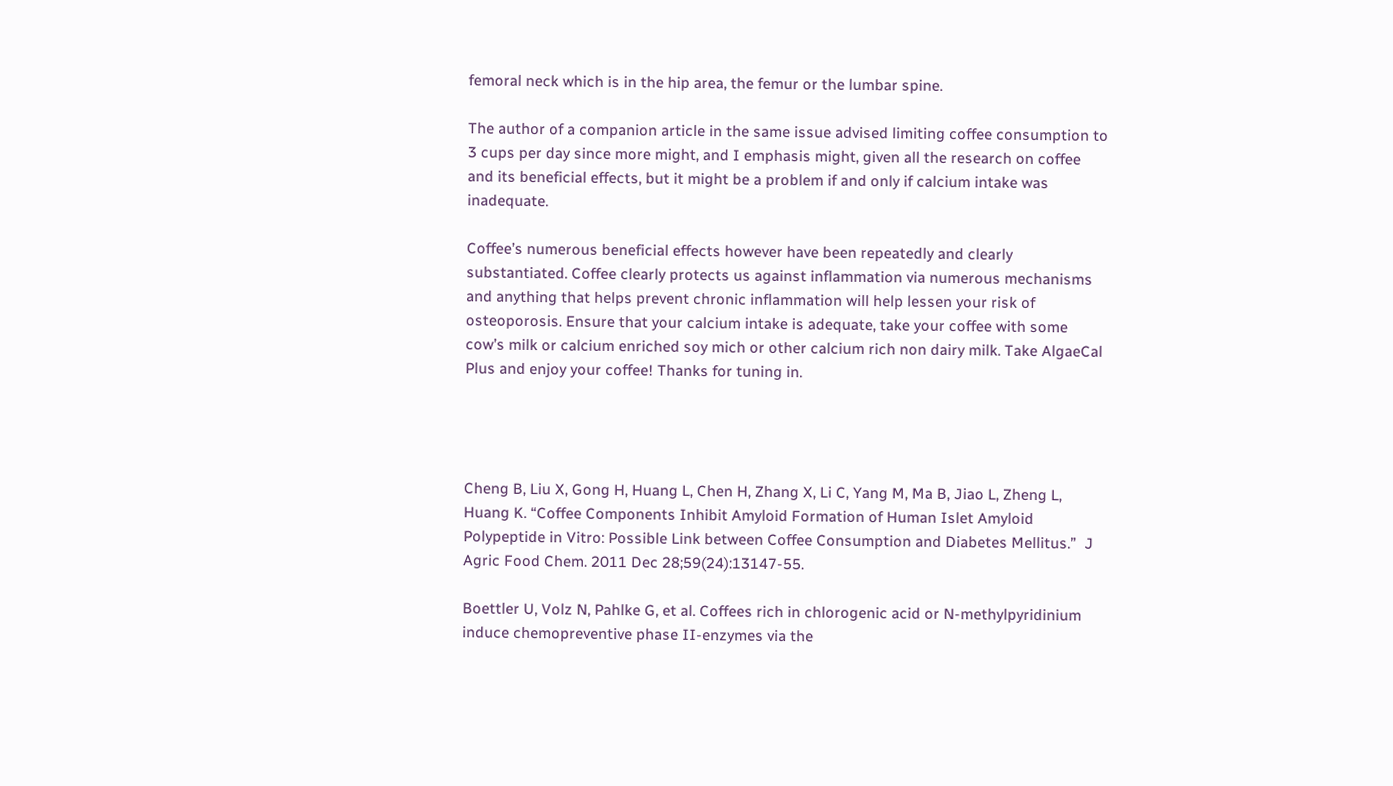femoral neck which is in the hip area, the femur or the lumbar spine.

The author of a companion article in the same issue advised limiting coffee consumption to 3 cups per day since more might, and I emphasis might, given all the research on coffee and its beneficial effects, but it might be a problem if and only if calcium intake was inadequate.

Coffee’s numerous beneficial effects however have been repeatedly and clearly substantiated. Coffee clearly protects us against inflammation via numerous mechanisms and anything that helps prevent chronic inflammation will help lessen your risk of osteoporosis. Ensure that your calcium intake is adequate, take your coffee with some cow’s milk or calcium enriched soy mich or other calcium rich non dairy milk. Take AlgaeCal Plus and enjoy your coffee! Thanks for tuning in.




Cheng B, Liu X, Gong H, Huang L, Chen H, Zhang X, Li C, Yang M, Ma B, Jiao L, Zheng L, Huang K. “Coffee Components Inhibit Amyloid Formation of Human Islet Amyloid Polypeptide in Vitro: Possible Link between Coffee Consumption and Diabetes Mellitus.”  J Agric Food Chem. 2011 Dec 28;59(24):13147-55.

Boettler U, Volz N, Pahlke G, et al. Coffees rich in chlorogenic acid or N-methylpyridinium induce chemopreventive phase II-enzymes via the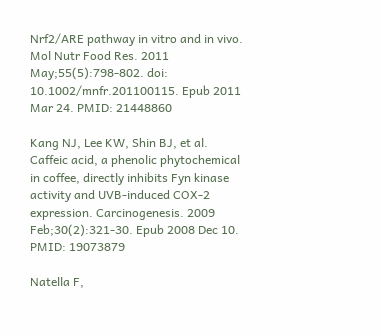Nrf2/ARE pathway in vitro and in vivo. Mol Nutr Food Res. 2011 May;55(5):798-802. doi: 10.1002/mnfr.201100115. Epub 2011 Mar 24. PMID: 21448860

Kang NJ, Lee KW, Shin BJ, et al. Caffeic acid, a phenolic phytochemical in coffee, directly inhibits Fyn kinase activity and UVB-induced COX-2 expression. Carcinogenesis. 2009 Feb;30(2):321-30. Epub 2008 Dec 10. PMID: 19073879

Natella F,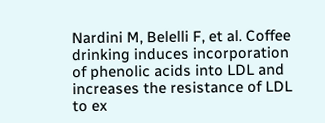Nardini M, Belelli F, et al. Coffee drinking induces incorporation of phenolic acids into LDL and increases the resistance of LDL to ex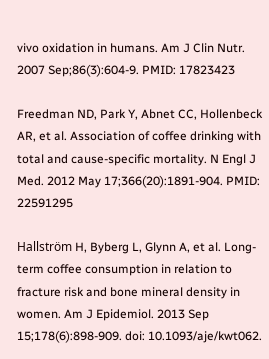vivo oxidation in humans. Am J Clin Nutr. 2007 Sep;86(3):604-9. PMID: 17823423

Freedman ND, Park Y, Abnet CC, Hollenbeck AR, et al. Association of coffee drinking with total and cause-specific mortality. N Engl J Med. 2012 May 17;366(20):1891-904. PMID: 22591295

Hallström H, Byberg L, Glynn A, et al. Long-term coffee consumption in relation to fracture risk and bone mineral density in women. Am J Epidemiol. 2013 Sep 15;178(6):898-909. doi: 10.1093/aje/kwt062.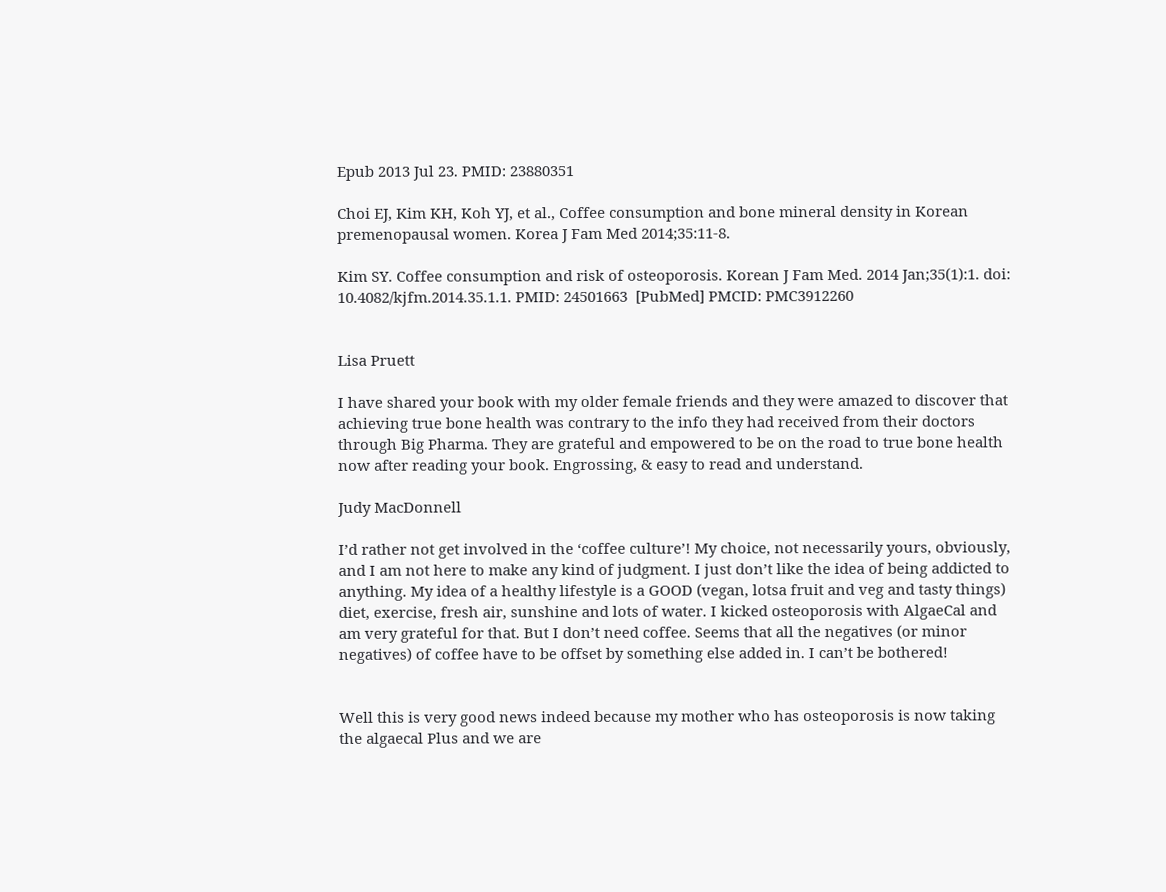Epub 2013 Jul 23. PMID: 23880351

Choi EJ, Kim KH, Koh YJ, et al., Coffee consumption and bone mineral density in Korean premenopausal women. Korea J Fam Med 2014;35:11-8.

Kim SY. Coffee consumption and risk of osteoporosis. Korean J Fam Med. 2014 Jan;35(1):1. doi: 10.4082/kjfm.2014.35.1.1. PMID: 24501663  [PubMed] PMCID: PMC3912260


Lisa Pruett

I have shared your book with my older female friends and they were amazed to discover that achieving true bone health was contrary to the info they had received from their doctors through Big Pharma. They are grateful and empowered to be on the road to true bone health now after reading your book. Engrossing, & easy to read and understand.

Judy MacDonnell

I’d rather not get involved in the ‘coffee culture’! My choice, not necessarily yours, obviously, and I am not here to make any kind of judgment. I just don’t like the idea of being addicted to anything. My idea of a healthy lifestyle is a GOOD (vegan, lotsa fruit and veg and tasty things) diet, exercise, fresh air, sunshine and lots of water. I kicked osteoporosis with AlgaeCal and am very grateful for that. But I don’t need coffee. Seems that all the negatives (or minor negatives) of coffee have to be offset by something else added in. I can’t be bothered!


Well this is very good news indeed because my mother who has osteoporosis is now taking the algaecal Plus and we are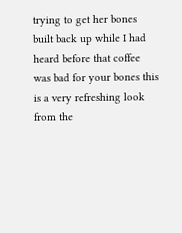trying to get her bones built back up while I had heard before that coffee was bad for your bones this is a very refreshing look from the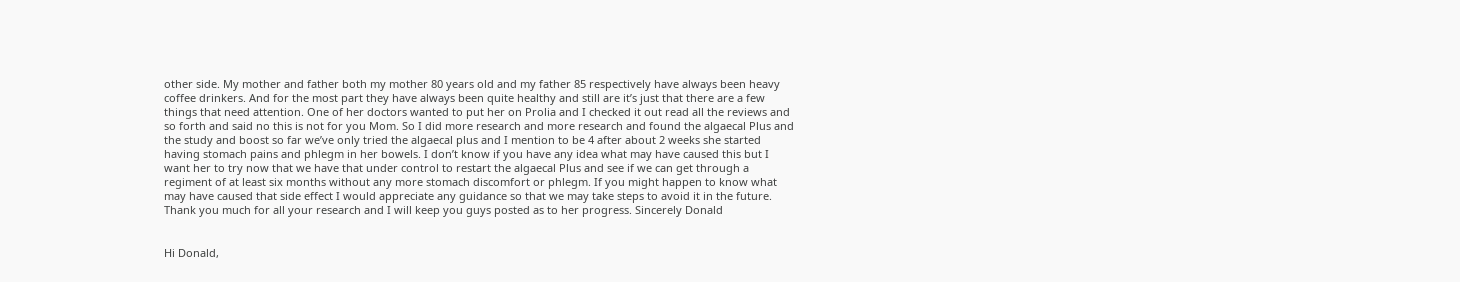other side. My mother and father both my mother 80 years old and my father 85 respectively have always been heavy coffee drinkers. And for the most part they have always been quite healthy and still are it’s just that there are a few things that need attention. One of her doctors wanted to put her on Prolia and I checked it out read all the reviews and so forth and said no this is not for you Mom. So I did more research and more research and found the algaecal Plus and the study and boost so far we’ve only tried the algaecal plus and I mention to be 4 after about 2 weeks she started having stomach pains and phlegm in her bowels. I don’t know if you have any idea what may have caused this but I want her to try now that we have that under control to restart the algaecal Plus and see if we can get through a regiment of at least six months without any more stomach discomfort or phlegm. If you might happen to know what may have caused that side effect I would appreciate any guidance so that we may take steps to avoid it in the future. Thank you much for all your research and I will keep you guys posted as to her progress. Sincerely Donald


Hi Donald,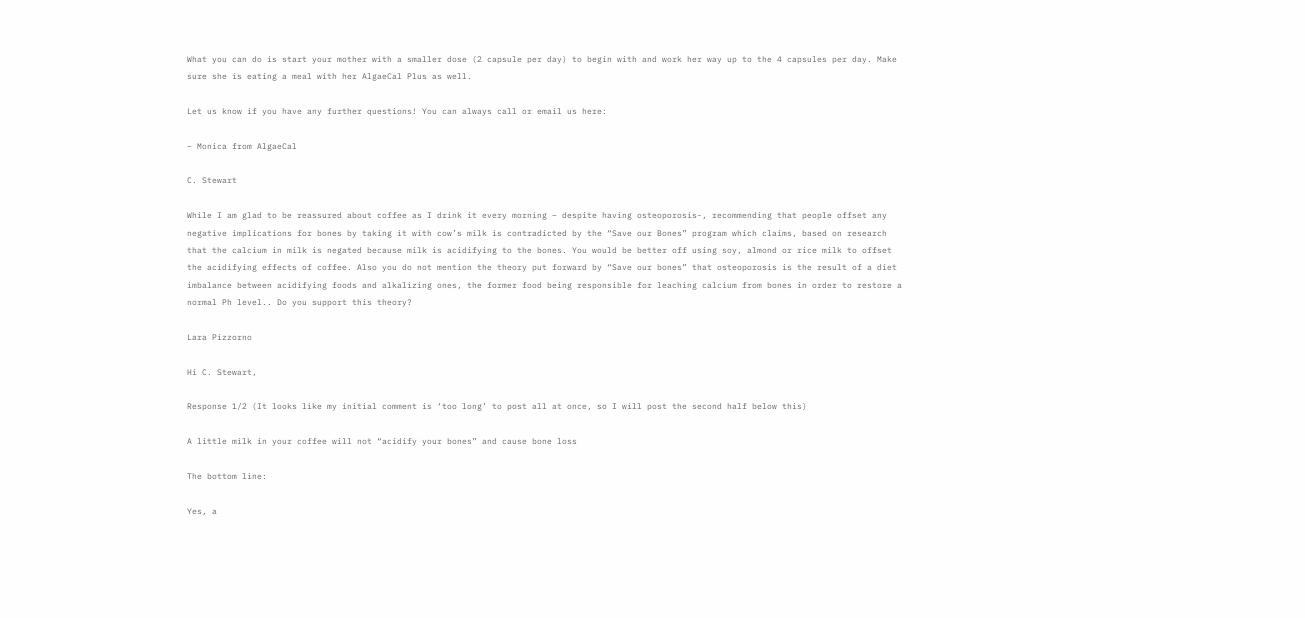What you can do is start your mother with a smaller dose (2 capsule per day) to begin with and work her way up to the 4 capsules per day. Make sure she is eating a meal with her AlgaeCal Plus as well.

Let us know if you have any further questions! You can always call or email us here:

– Monica from AlgaeCal

C. Stewart

While I am glad to be reassured about coffee as I drink it every morning – despite having osteoporosis-, recommending that people offset any negative implications for bones by taking it with cow’s milk is contradicted by the “Save our Bones” program which claims, based on research that the calcium in milk is negated because milk is acidifying to the bones. You would be better off using soy, almond or rice milk to offset the acidifying effects of coffee. Also you do not mention the theory put forward by “Save our bones” that osteoporosis is the result of a diet imbalance between acidifying foods and alkalizing ones, the former food being responsible for leaching calcium from bones in order to restore a normal Ph level.. Do you support this theory?

Lara Pizzorno

Hi C. Stewart,

Response 1/2 (It looks like my initial comment is ‘too long’ to post all at once, so I will post the second half below this)

A little milk in your coffee will not “acidify your bones” and cause bone loss

The bottom line:

Yes, a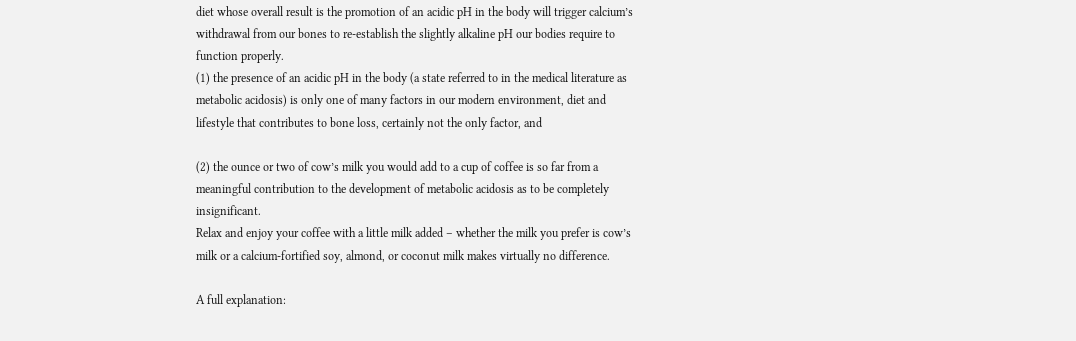diet whose overall result is the promotion of an acidic pH in the body will trigger calcium’s withdrawal from our bones to re-establish the slightly alkaline pH our bodies require to function properly.
(1) the presence of an acidic pH in the body (a state referred to in the medical literature as metabolic acidosis) is only one of many factors in our modern environment, diet and lifestyle that contributes to bone loss, certainly not the only factor, and

(2) the ounce or two of cow’s milk you would add to a cup of coffee is so far from a meaningful contribution to the development of metabolic acidosis as to be completely insignificant.
Relax and enjoy your coffee with a little milk added – whether the milk you prefer is cow’s milk or a calcium-fortified soy, almond, or coconut milk makes virtually no difference.

A full explanation: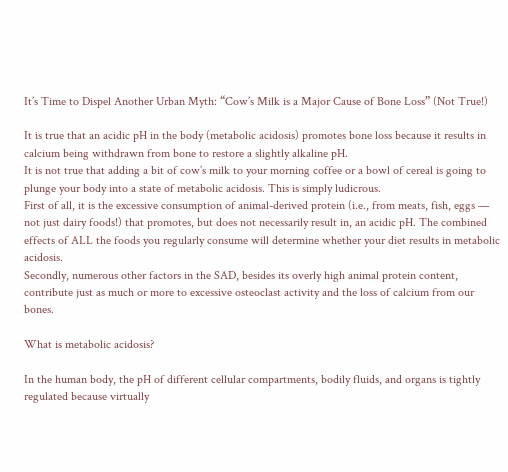It’s Time to Dispel Another Urban Myth: “Cow’s Milk is a Major Cause of Bone Loss” (Not True!)

It is true that an acidic pH in the body (metabolic acidosis) promotes bone loss because it results in calcium being withdrawn from bone to restore a slightly alkaline pH.
It is not true that adding a bit of cow’s milk to your morning coffee or a bowl of cereal is going to plunge your body into a state of metabolic acidosis. This is simply ludicrous.
First of all, it is the excessive consumption of animal-derived protein (i.e., from meats, fish, eggs — not just dairy foods!) that promotes, but does not necessarily result in, an acidic pH. The combined effects of ALL the foods you regularly consume will determine whether your diet results in metabolic acidosis.
Secondly, numerous other factors in the SAD, besides its overly high animal protein content, contribute just as much or more to excessive osteoclast activity and the loss of calcium from our bones.

What is metabolic acidosis?

In the human body, the pH of different cellular compartments, bodily fluids, and organs is tightly regulated because virtually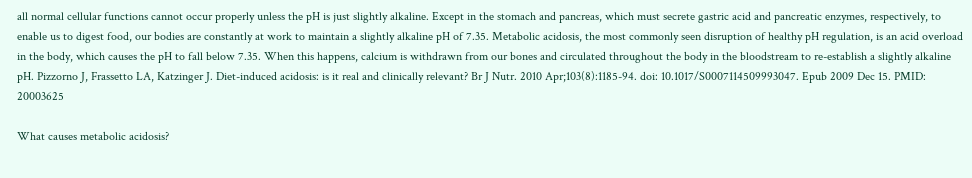all normal cellular functions cannot occur properly unless the pH is just slightly alkaline. Except in the stomach and pancreas, which must secrete gastric acid and pancreatic enzymes, respectively, to enable us to digest food, our bodies are constantly at work to maintain a slightly alkaline pH of 7.35. Metabolic acidosis, the most commonly seen disruption of healthy pH regulation, is an acid overload in the body, which causes the pH to fall below 7.35. When this happens, calcium is withdrawn from our bones and circulated throughout the body in the bloodstream to re-establish a slightly alkaline pH. Pizzorno J, Frassetto LA, Katzinger J. Diet-induced acidosis: is it real and clinically relevant? Br J Nutr. 2010 Apr;103(8):1185-94. doi: 10.1017/S0007114509993047. Epub 2009 Dec 15. PMID: 20003625

What causes metabolic acidosis?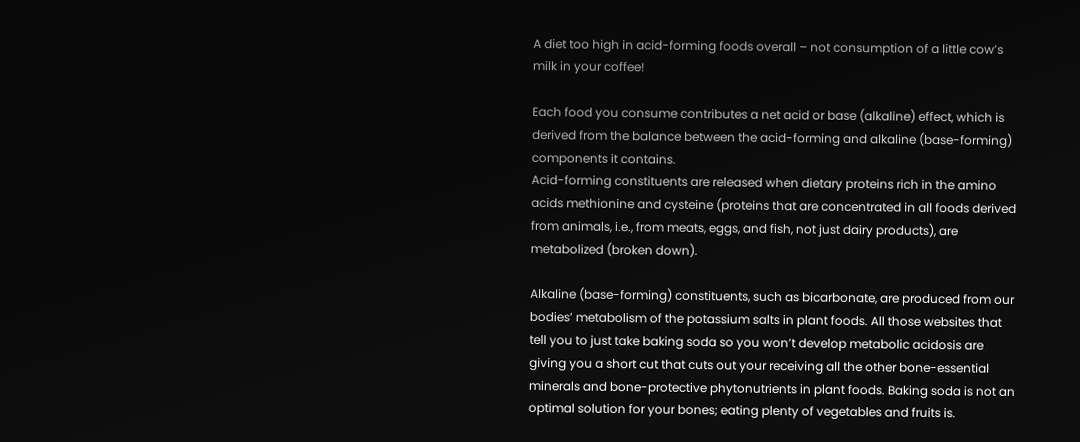A diet too high in acid-forming foods overall – not consumption of a little cow’s milk in your coffee!

Each food you consume contributes a net acid or base (alkaline) effect, which is derived from the balance between the acid-forming and alkaline (base-forming) components it contains.
Acid-forming constituents are released when dietary proteins rich in the amino acids methionine and cysteine (proteins that are concentrated in all foods derived from animals, i.e., from meats, eggs, and fish, not just dairy products), are metabolized (broken down).

Alkaline (base-forming) constituents, such as bicarbonate, are produced from our bodies’ metabolism of the potassium salts in plant foods. All those websites that tell you to just take baking soda so you won’t develop metabolic acidosis are giving you a short cut that cuts out your receiving all the other bone-essential minerals and bone-protective phytonutrients in plant foods. Baking soda is not an optimal solution for your bones; eating plenty of vegetables and fruits is.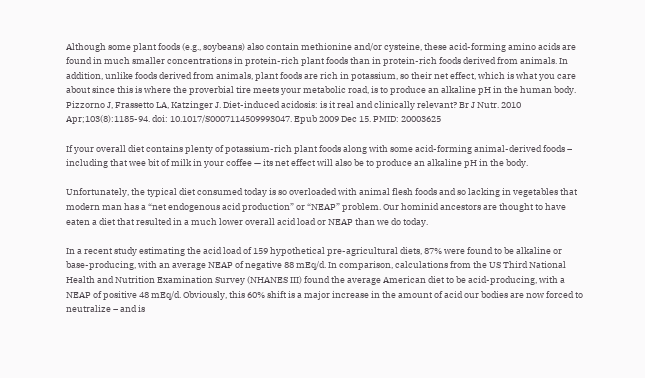Although some plant foods (e.g., soybeans) also contain methionine and/or cysteine, these acid-forming amino acids are found in much smaller concentrations in protein-rich plant foods than in protein-rich foods derived from animals. In addition, unlike foods derived from animals, plant foods are rich in potassium, so their net effect, which is what you care about since this is where the proverbial tire meets your metabolic road, is to produce an alkaline pH in the human body. Pizzorno J, Frassetto LA, Katzinger J. Diet-induced acidosis: is it real and clinically relevant? Br J Nutr. 2010 Apr;103(8):1185-94. doi: 10.1017/S0007114509993047. Epub 2009 Dec 15. PMID: 20003625

If your overall diet contains plenty of potassium-rich plant foods along with some acid-forming animal-derived foods – including that wee bit of milk in your coffee — its net effect will also be to produce an alkaline pH in the body.

Unfortunately, the typical diet consumed today is so overloaded with animal flesh foods and so lacking in vegetables that modern man has a “net endogenous acid production” or “NEAP” problem. Our hominid ancestors are thought to have eaten a diet that resulted in a much lower overall acid load or NEAP than we do today.

In a recent study estimating the acid load of 159 hypothetical pre-agricultural diets, 87% were found to be alkaline or base-producing, with an average NEAP of negative 88 mEq/d. In comparison, calculations from the US Third National Health and Nutrition Examination Survey (NHANES III) found the average American diet to be acid-producing, with a NEAP of positive 48 mEq/d. Obviously, this 60% shift is a major increase in the amount of acid our bodies are now forced to neutralize – and is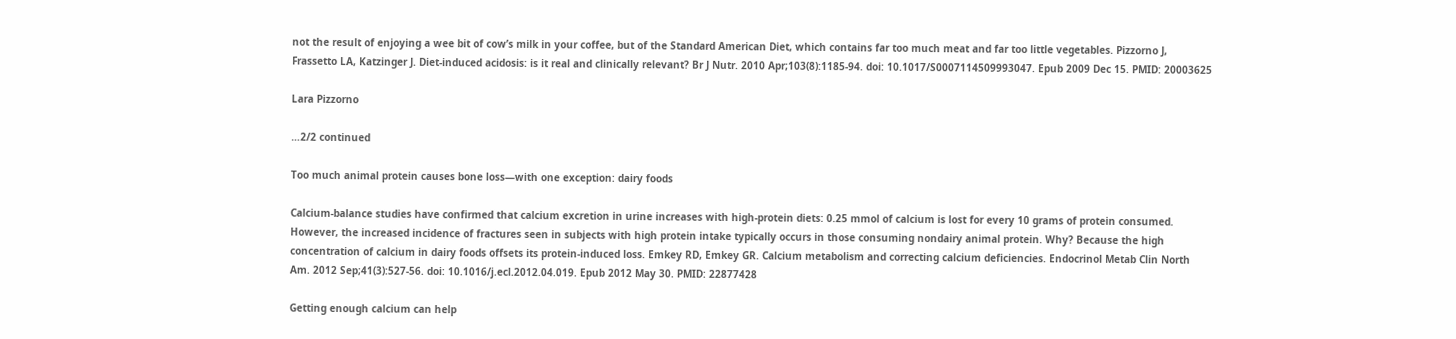not the result of enjoying a wee bit of cow’s milk in your coffee, but of the Standard American Diet, which contains far too much meat and far too little vegetables. Pizzorno J, Frassetto LA, Katzinger J. Diet-induced acidosis: is it real and clinically relevant? Br J Nutr. 2010 Apr;103(8):1185-94. doi: 10.1017/S0007114509993047. Epub 2009 Dec 15. PMID: 20003625

Lara Pizzorno

…2/2 continued

Too much animal protein causes bone loss—with one exception: dairy foods

Calcium-balance studies have confirmed that calcium excretion in urine increases with high-protein diets: 0.25 mmol of calcium is lost for every 10 grams of protein consumed. However, the increased incidence of fractures seen in subjects with high protein intake typically occurs in those consuming nondairy animal protein. Why? Because the high concentration of calcium in dairy foods offsets its protein-induced loss. Emkey RD, Emkey GR. Calcium metabolism and correcting calcium deficiencies. Endocrinol Metab Clin North Am. 2012 Sep;41(3):527-56. doi: 10.1016/j.ecl.2012.04.019. Epub 2012 May 30. PMID: 22877428

Getting enough calcium can help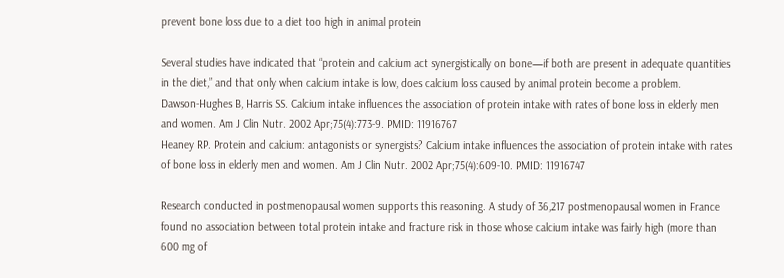prevent bone loss due to a diet too high in animal protein

Several studies have indicated that “protein and calcium act synergistically on bone—if both are present in adequate quantities in the diet,” and that only when calcium intake is low, does calcium loss caused by animal protein become a problem.
Dawson-Hughes B, Harris SS. Calcium intake influences the association of protein intake with rates of bone loss in elderly men and women. Am J Clin Nutr. 2002 Apr;75(4):773-9. PMID: 11916767
Heaney RP. Protein and calcium: antagonists or synergists? Calcium intake influences the association of protein intake with rates of bone loss in elderly men and women. Am J Clin Nutr. 2002 Apr;75(4):609-10. PMID: 11916747

Research conducted in postmenopausal women supports this reasoning. A study of 36,217 postmenopausal women in France found no association between total protein intake and fracture risk in those whose calcium intake was fairly high (more than 600 mg of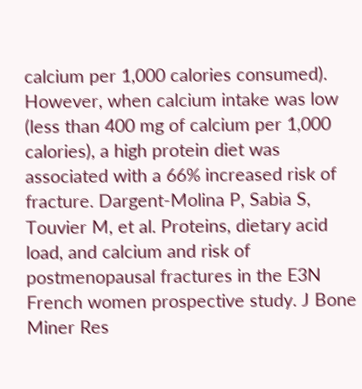calcium per 1,000 calories consumed). However, when calcium intake was low (less than 400 mg of calcium per 1,000 calories), a high protein diet was associated with a 66% increased risk of fracture. Dargent-Molina P, Sabia S, Touvier M, et al. Proteins, dietary acid load, and calcium and risk of postmenopausal fractures in the E3N French women prospective study. J Bone Miner Res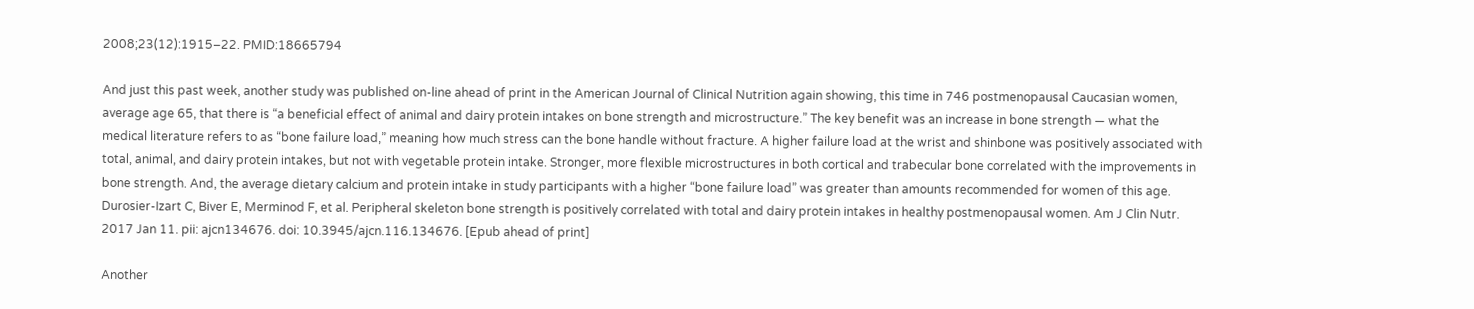2008;23(12):1915–22. PMID:18665794

And just this past week, another study was published on-line ahead of print in the American Journal of Clinical Nutrition again showing, this time in 746 postmenopausal Caucasian women, average age 65, that there is “a beneficial effect of animal and dairy protein intakes on bone strength and microstructure.” The key benefit was an increase in bone strength — what the medical literature refers to as “bone failure load,” meaning how much stress can the bone handle without fracture. A higher failure load at the wrist and shinbone was positively associated with total, animal, and dairy protein intakes, but not with vegetable protein intake. Stronger, more flexible microstructures in both cortical and trabecular bone correlated with the improvements in bone strength. And, the average dietary calcium and protein intake in study participants with a higher “bone failure load” was greater than amounts recommended for women of this age.
Durosier-Izart C, Biver E, Merminod F, et al. Peripheral skeleton bone strength is positively correlated with total and dairy protein intakes in healthy postmenopausal women. Am J Clin Nutr. 2017 Jan 11. pii: ajcn134676. doi: 10.3945/ajcn.116.134676. [Epub ahead of print]

Another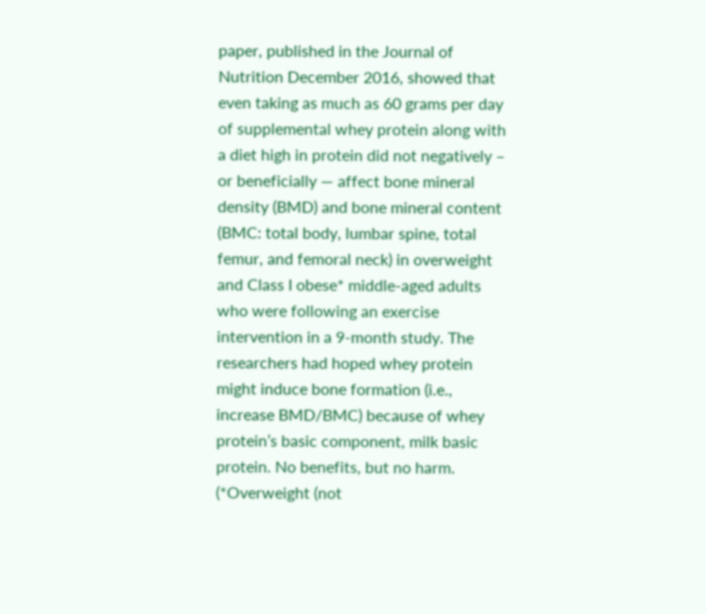paper, published in the Journal of Nutrition December 2016, showed that even taking as much as 60 grams per day of supplemental whey protein along with a diet high in protein did not negatively – or beneficially — affect bone mineral density (BMD) and bone mineral content (BMC: total body, lumbar spine, total femur, and femoral neck) in overweight and Class I obese* middle-aged adults who were following an exercise intervention in a 9-month study. The researchers had hoped whey protein might induce bone formation (i.e., increase BMD/BMC) because of whey protein’s basic component, milk basic protein. No benefits, but no harm.
(*Overweight (not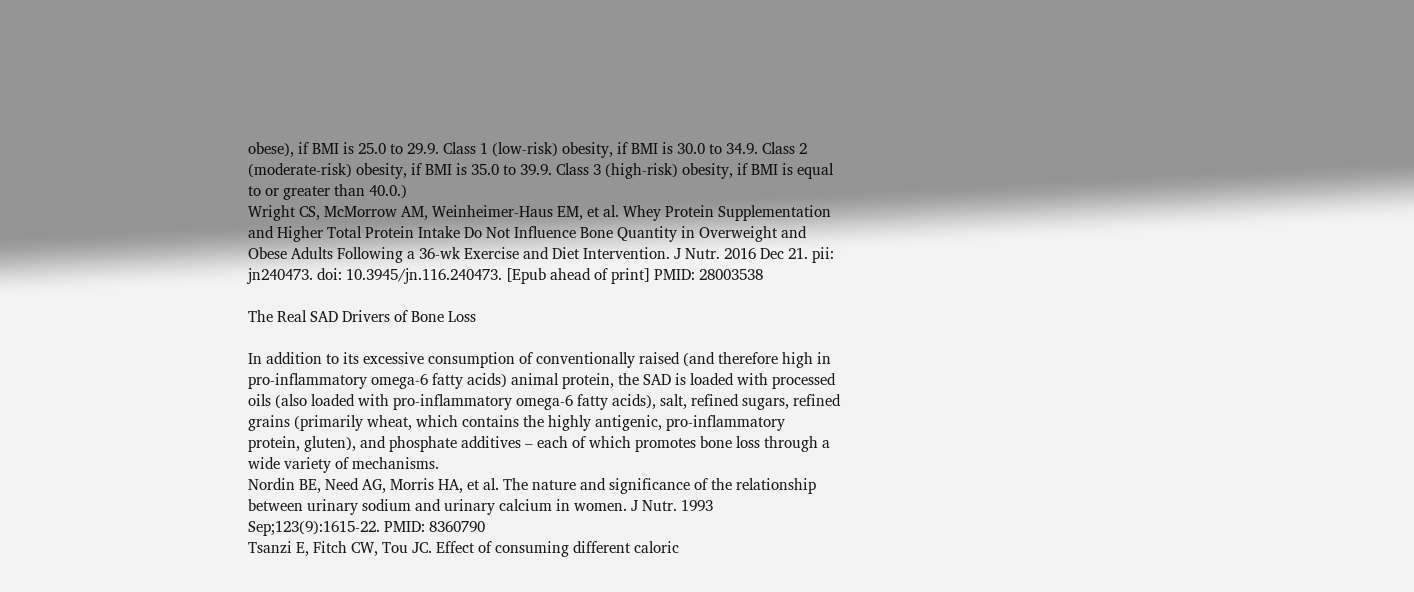obese), if BMI is 25.0 to 29.9. Class 1 (low-risk) obesity, if BMI is 30.0 to 34.9. Class 2 (moderate-risk) obesity, if BMI is 35.0 to 39.9. Class 3 (high-risk) obesity, if BMI is equal to or greater than 40.0.)
Wright CS, McMorrow AM, Weinheimer-Haus EM, et al. Whey Protein Supplementation and Higher Total Protein Intake Do Not Influence Bone Quantity in Overweight and Obese Adults Following a 36-wk Exercise and Diet Intervention. J Nutr. 2016 Dec 21. pii: jn240473. doi: 10.3945/jn.116.240473. [Epub ahead of print] PMID: 28003538

The Real SAD Drivers of Bone Loss

In addition to its excessive consumption of conventionally raised (and therefore high in pro-inflammatory omega-6 fatty acids) animal protein, the SAD is loaded with processed oils (also loaded with pro-inflammatory omega-6 fatty acids), salt, refined sugars, refined grains (primarily wheat, which contains the highly antigenic, pro-inflammatory protein, gluten), and phosphate additives – each of which promotes bone loss through a wide variety of mechanisms.
Nordin BE, Need AG, Morris HA, et al. The nature and significance of the relationship between urinary sodium and urinary calcium in women. J Nutr. 1993 Sep;123(9):1615-22. PMID: 8360790
Tsanzi E, Fitch CW, Tou JC. Effect of consuming different caloric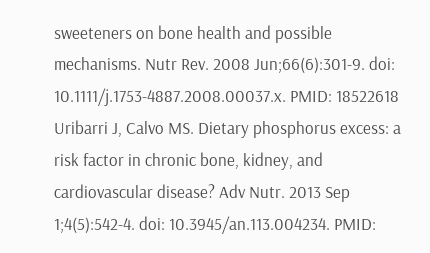sweeteners on bone health and possible mechanisms. Nutr Rev. 2008 Jun;66(6):301-9. doi: 10.1111/j.1753-4887.2008.00037.x. PMID: 18522618
Uribarri J, Calvo MS. Dietary phosphorus excess: a risk factor in chronic bone, kidney, and cardiovascular disease? Adv Nutr. 2013 Sep 1;4(5):542-4. doi: 10.3945/an.113.004234. PMID: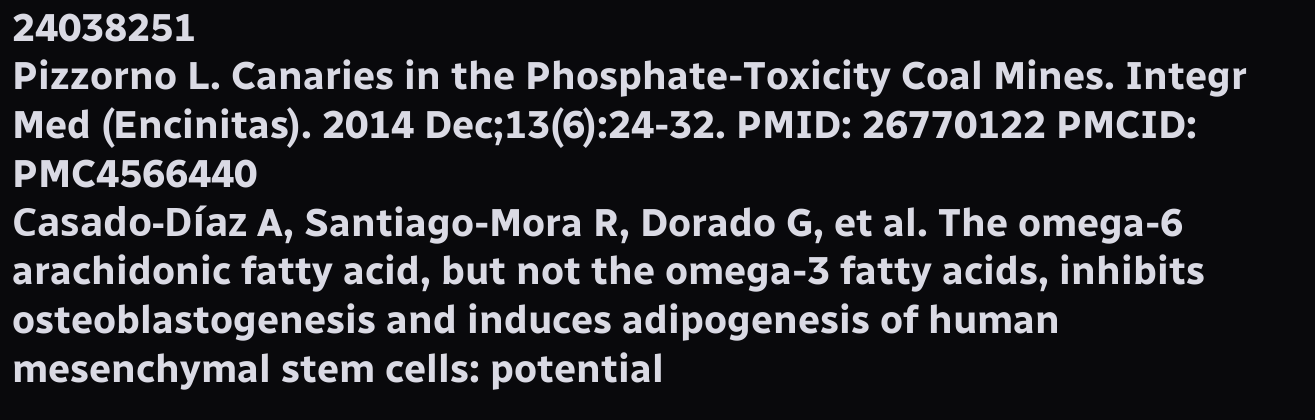24038251
Pizzorno L. Canaries in the Phosphate-Toxicity Coal Mines. Integr Med (Encinitas). 2014 Dec;13(6):24-32. PMID: 26770122 PMCID: PMC4566440
Casado-Díaz A, Santiago-Mora R, Dorado G, et al. The omega-6 arachidonic fatty acid, but not the omega-3 fatty acids, inhibits osteoblastogenesis and induces adipogenesis of human mesenchymal stem cells: potential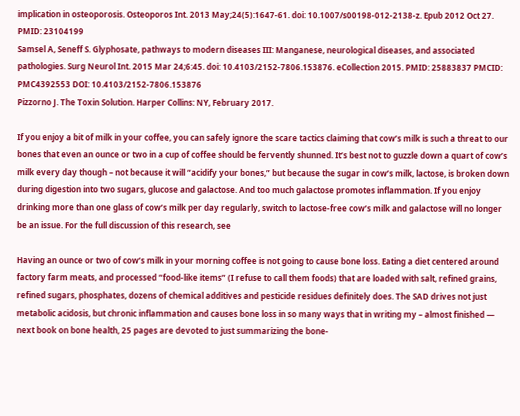implication in osteoporosis. Osteoporos Int. 2013 May;24(5):1647-61. doi: 10.1007/s00198-012-2138-z. Epub 2012 Oct 27. PMID: 23104199
Samsel A, Seneff S. Glyphosate, pathways to modern diseases III: Manganese, neurological diseases, and associated pathologies. Surg Neurol Int. 2015 Mar 24;6:45. doi: 10.4103/2152-7806.153876. eCollection 2015. PMID: 25883837 PMCID: PMC4392553 DOI: 10.4103/2152-7806.153876
Pizzorno J. The Toxin Solution. Harper Collins: NY, February 2017.

If you enjoy a bit of milk in your coffee, you can safely ignore the scare tactics claiming that cow’s milk is such a threat to our bones that even an ounce or two in a cup of coffee should be fervently shunned. It’s best not to guzzle down a quart of cow’s milk every day though – not because it will “acidify your bones,” but because the sugar in cow’s milk, lactose, is broken down during digestion into two sugars, glucose and galactose. And too much galactose promotes inflammation. If you enjoy drinking more than one glass of cow’s milk per day regularly, switch to lactose-free cow’s milk and galactose will no longer be an issue. For the full discussion of this research, see

Having an ounce or two of cow’s milk in your morning coffee is not going to cause bone loss. Eating a diet centered around factory farm meats, and processed “food-like items” (I refuse to call them foods) that are loaded with salt, refined grains, refined sugars, phosphates, dozens of chemical additives and pesticide residues definitely does. The SAD drives not just metabolic acidosis, but chronic inflammation and causes bone loss in so many ways that in writing my – almost finished — next book on bone health, 25 pages are devoted to just summarizing the bone-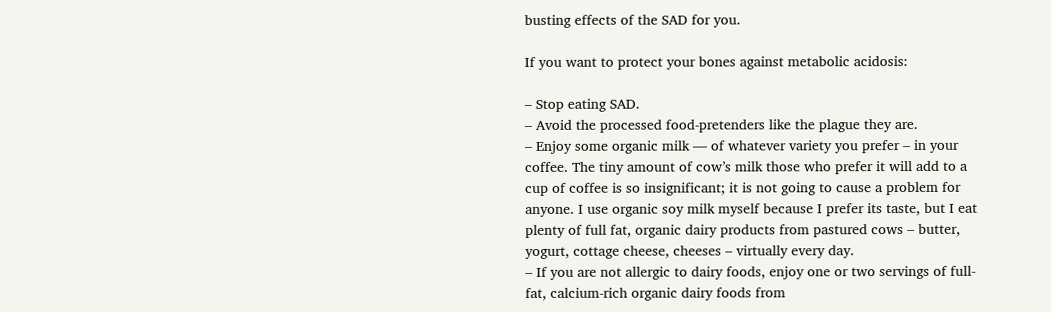busting effects of the SAD for you.

If you want to protect your bones against metabolic acidosis:

– Stop eating SAD.
– Avoid the processed food-pretenders like the plague they are.
– Enjoy some organic milk — of whatever variety you prefer – in your coffee. The tiny amount of cow’s milk those who prefer it will add to a cup of coffee is so insignificant; it is not going to cause a problem for anyone. I use organic soy milk myself because I prefer its taste, but I eat plenty of full fat, organic dairy products from pastured cows – butter, yogurt, cottage cheese, cheeses – virtually every day.
– If you are not allergic to dairy foods, enjoy one or two servings of full-fat, calcium-rich organic dairy foods from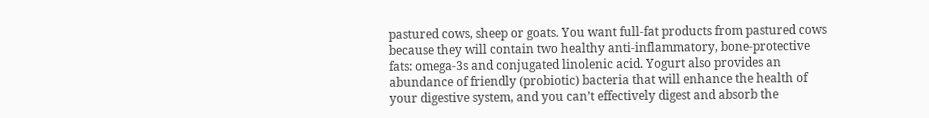pastured cows, sheep or goats. You want full-fat products from pastured cows because they will contain two healthy anti-inflammatory, bone-protective fats: omega-3s and conjugated linolenic acid. Yogurt also provides an abundance of friendly (probiotic) bacteria that will enhance the health of your digestive system, and you can’t effectively digest and absorb the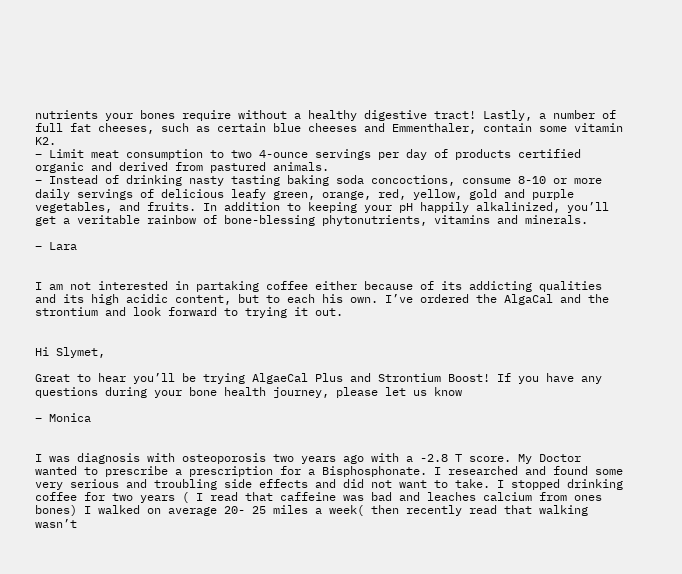nutrients your bones require without a healthy digestive tract! Lastly, a number of full fat cheeses, such as certain blue cheeses and Emmenthaler, contain some vitamin K2.
– Limit meat consumption to two 4-ounce servings per day of products certified organic and derived from pastured animals.
– Instead of drinking nasty tasting baking soda concoctions, consume 8-10 or more daily servings of delicious leafy green, orange, red, yellow, gold and purple vegetables, and fruits. In addition to keeping your pH happily alkalinized, you’ll get a veritable rainbow of bone-blessing phytonutrients, vitamins and minerals.

– Lara


I am not interested in partaking coffee either because of its addicting qualities and its high acidic content, but to each his own. I’ve ordered the AlgaCal and the strontium and look forward to trying it out.


Hi Slymet,

Great to hear you’ll be trying AlgaeCal Plus and Strontium Boost! If you have any questions during your bone health journey, please let us know

– Monica


I was diagnosis with osteoporosis two years ago with a -2.8 T score. My Doctor wanted to prescribe a prescription for a Bisphosphonate. I researched and found some very serious and troubling side effects and did not want to take. I stopped drinking coffee for two years ( I read that caffeine was bad and leaches calcium from ones bones) I walked on average 20- 25 miles a week( then recently read that walking wasn’t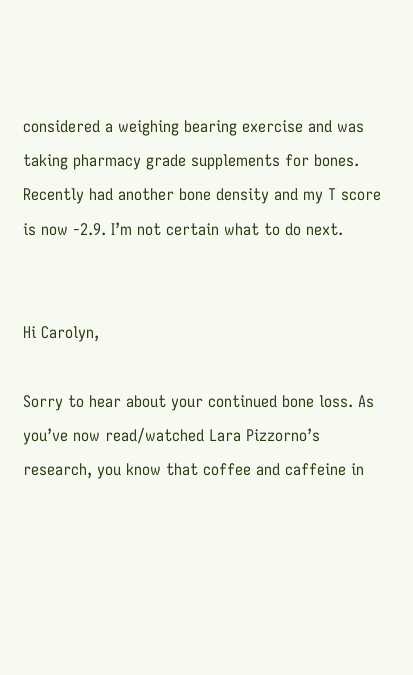considered a weighing bearing exercise and was taking pharmacy grade supplements for bones. Recently had another bone density and my T score is now -2.9. I’m not certain what to do next.


Hi Carolyn,

Sorry to hear about your continued bone loss. As you’ve now read/watched Lara Pizzorno’s research, you know that coffee and caffeine in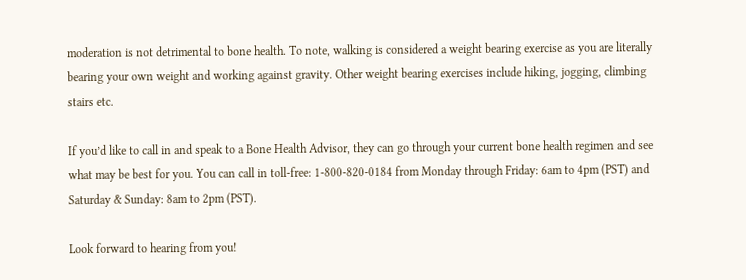moderation is not detrimental to bone health. To note, walking is considered a weight bearing exercise as you are literally bearing your own weight and working against gravity. Other weight bearing exercises include hiking, jogging, climbing stairs etc.

If you’d like to call in and speak to a Bone Health Advisor, they can go through your current bone health regimen and see what may be best for you. You can call in toll-free: 1-800-820-0184 from Monday through Friday: 6am to 4pm (PST) and Saturday & Sunday: 8am to 2pm (PST).

Look forward to hearing from you!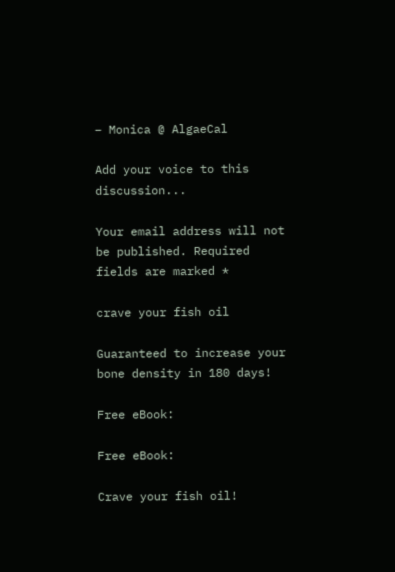– Monica @ AlgaeCal

Add your voice to this discussion...

Your email address will not be published. Required fields are marked *

crave your fish oil

Guaranteed to increase your bone density in 180 days!

Free eBook:

Free eBook:

Crave your fish oil!